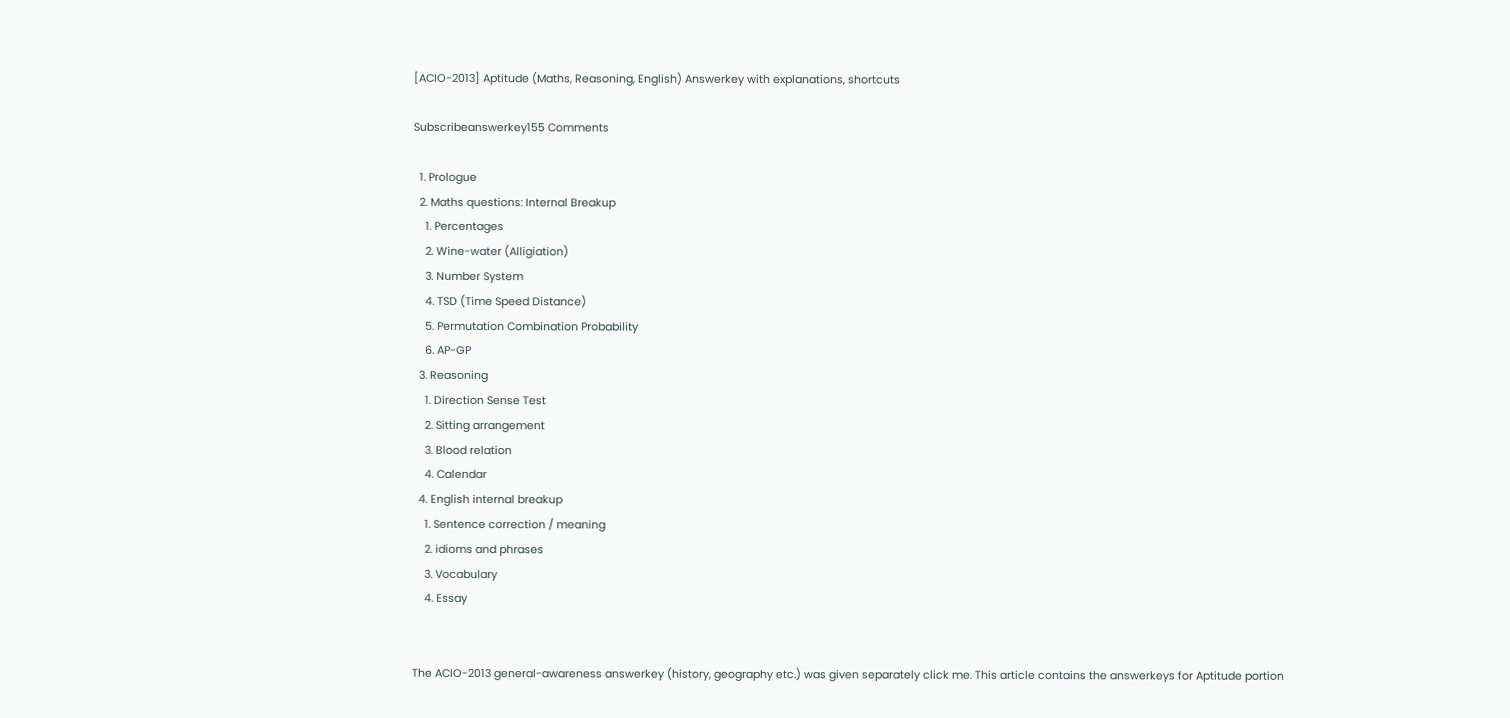[ACIO-2013] Aptitude (Maths, Reasoning, English) Answerkey with explanations, shortcuts

Subscribeanswerkey155 Comments

  1. Prologue
  2. Maths questions: Internal Breakup
    1. Percentages
    2. Wine-water (Alligiation)
    3. Number System
    4. TSD (Time Speed Distance)
    5. Permutation Combination Probability
    6. AP-GP
  3. Reasoning
    1. Direction Sense Test
    2. Sitting arrangement
    3. Blood relation
    4. Calendar
  4. English internal breakup
    1. Sentence correction / meaning
    2. idioms and phrases
    3. Vocabulary
    4. Essay


The ACIO-2013 general-awareness answerkey (history, geography etc.) was given separately click me. This article contains the answerkeys for Aptitude portion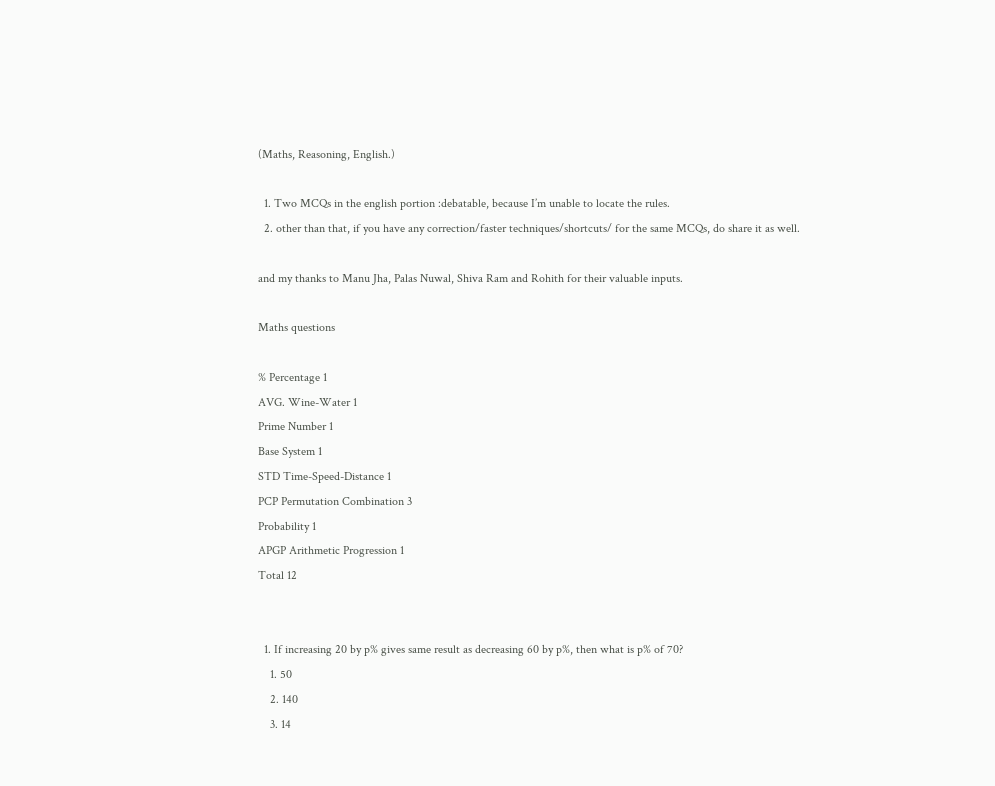(Maths, Reasoning, English.)

  1. Two MCQs in the english portion :debatable, because I’m unable to locate the rules.
  2. other than that, if you have any correction/faster techniques/shortcuts/ for the same MCQs, do share it as well.

and my thanks to Manu Jha, Palas Nuwal, Shiva Ram and Rohith for their valuable inputs.

Maths questions

% Percentage 1
AVG. Wine-Water 1
Prime Number 1
Base System 1
STD Time-Speed-Distance 1
PCP Permutation Combination 3
Probability 1
APGP Arithmetic Progression 1
Total 12


  1. If increasing 20 by p% gives same result as decreasing 60 by p%, then what is p% of 70?
    1. 50
    2. 140
    3. 14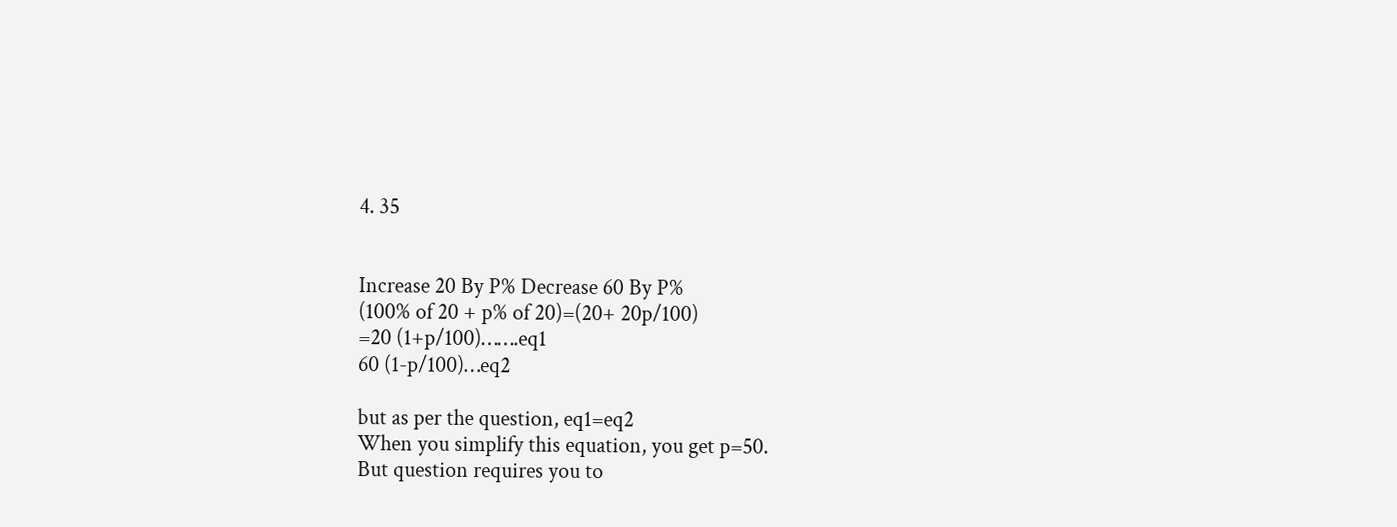4. 35


Increase 20 By P% Decrease 60 By P%
(100% of 20 + p% of 20)=(20+ 20p/100)
=20 (1+p/100)…….eq1
60 (1-p/100)…eq2

but as per the question, eq1=eq2
When you simplify this equation, you get p=50.
But question requires you to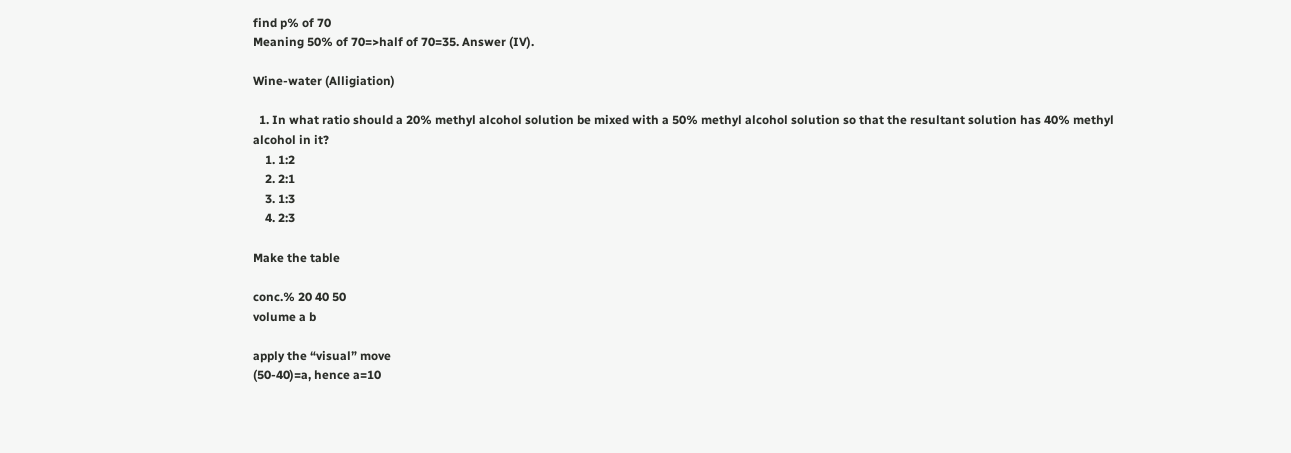find p% of 70
Meaning 50% of 70=>half of 70=35. Answer (IV).

Wine-water (Alligiation)

  1. In what ratio should a 20% methyl alcohol solution be mixed with a 50% methyl alcohol solution so that the resultant solution has 40% methyl alcohol in it?
    1. 1:2
    2. 2:1
    3. 1:3
    4. 2:3

Make the table

conc.% 20 40 50
volume a b

apply the “visual” move
(50-40)=a, hence a=10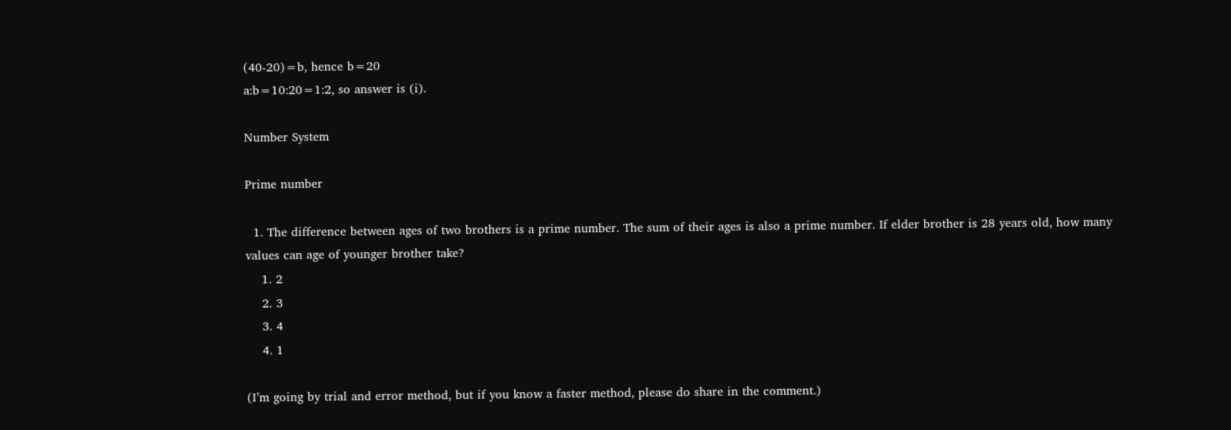(40-20)=b, hence b=20
a:b=10:20=1:2, so answer is (i).

Number System

Prime number

  1. The difference between ages of two brothers is a prime number. The sum of their ages is also a prime number. If elder brother is 28 years old, how many values can age of younger brother take?
    1. 2
    2. 3
    3. 4
    4. 1

(I’m going by trial and error method, but if you know a faster method, please do share in the comment.)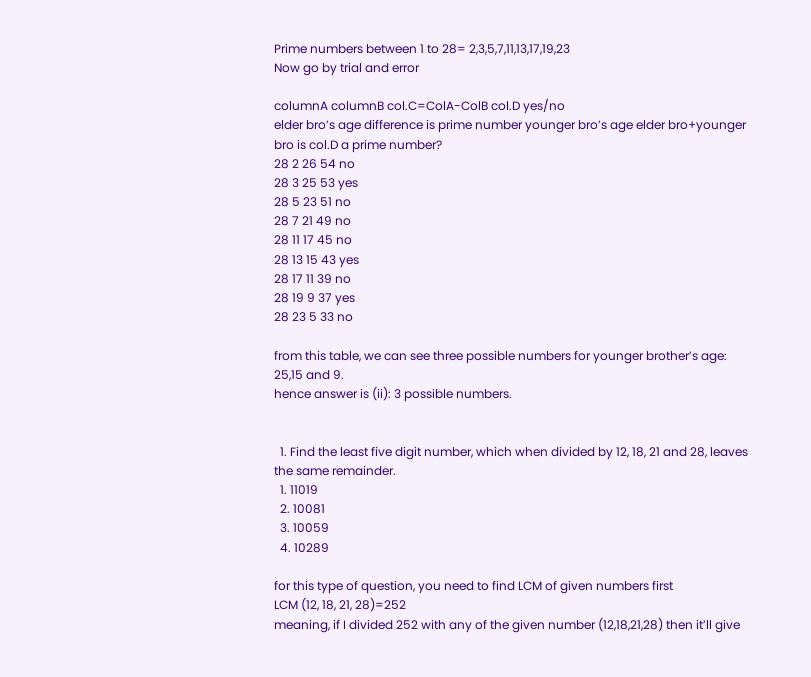Prime numbers between 1 to 28= 2,3,5,7,11,13,17,19,23
Now go by trial and error

columnA columnB col.C=ColA-ColB col.D yes/no
elder bro’s age difference is prime number younger bro’s age elder bro+younger bro is col.D a prime number?
28 2 26 54 no
28 3 25 53 yes
28 5 23 51 no
28 7 21 49 no
28 11 17 45 no
28 13 15 43 yes
28 17 11 39 no
28 19 9 37 yes
28 23 5 33 no

from this table, we can see three possible numbers for younger brother’s age: 25,15 and 9.
hence answer is (ii): 3 possible numbers.


  1. Find the least five digit number, which when divided by 12, 18, 21 and 28, leaves the same remainder.
  1. 11019
  2. 10081
  3. 10059
  4. 10289

for this type of question, you need to find LCM of given numbers first
LCM (12, 18, 21, 28)=252
meaning, if I divided 252 with any of the given number (12,18,21,28) then it’ll give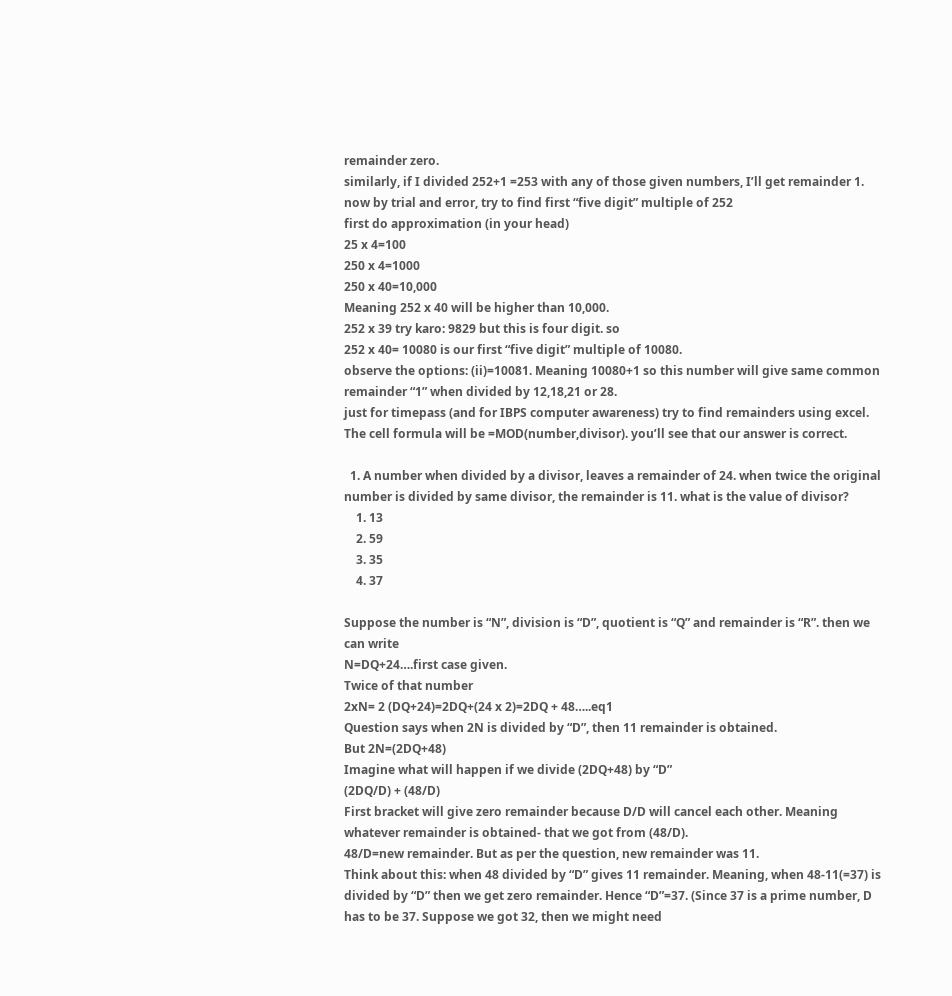remainder zero.
similarly, if I divided 252+1 =253 with any of those given numbers, I’ll get remainder 1.
now by trial and error, try to find first “five digit” multiple of 252
first do approximation (in your head)
25 x 4=100
250 x 4=1000
250 x 40=10,000
Meaning 252 x 40 will be higher than 10,000.
252 x 39 try karo: 9829 but this is four digit. so
252 x 40= 10080 is our first “five digit” multiple of 10080.
observe the options: (ii)=10081. Meaning 10080+1 so this number will give same common remainder “1” when divided by 12,18,21 or 28.
just for timepass (and for IBPS computer awareness) try to find remainders using excel. The cell formula will be =MOD(number,divisor). you’ll see that our answer is correct.

  1. A number when divided by a divisor, leaves a remainder of 24. when twice the original number is divided by same divisor, the remainder is 11. what is the value of divisor?
    1. 13
    2. 59
    3. 35
    4. 37

Suppose the number is “N”, division is “D”, quotient is “Q” and remainder is “R”. then we can write
N=DQ+24….first case given.
Twice of that number
2xN= 2 (DQ+24)=2DQ+(24 x 2)=2DQ + 48…..eq1
Question says when 2N is divided by “D”, then 11 remainder is obtained.
But 2N=(2DQ+48)
Imagine what will happen if we divide (2DQ+48) by “D”
(2DQ/D) + (48/D)
First bracket will give zero remainder because D/D will cancel each other. Meaning whatever remainder is obtained- that we got from (48/D).
48/D=new remainder. But as per the question, new remainder was 11.
Think about this: when 48 divided by “D” gives 11 remainder. Meaning, when 48-11(=37) is divided by “D” then we get zero remainder. Hence “D”=37. (Since 37 is a prime number, D has to be 37. Suppose we got 32, then we might need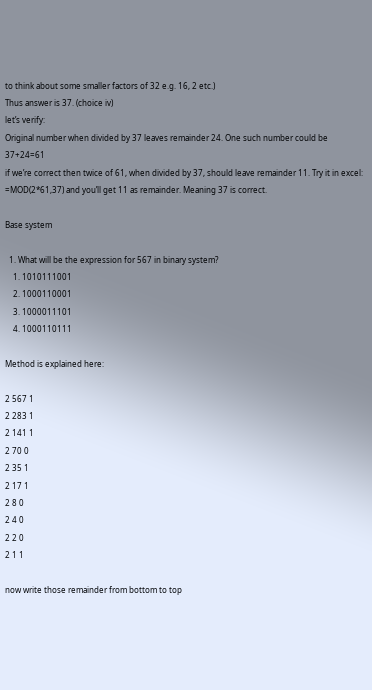to think about some smaller factors of 32 e.g. 16, 2 etc.)
Thus answer is 37. (choice iv)
let’s verify:
Original number when divided by 37 leaves remainder 24. One such number could be 37+24=61
if we’re correct then twice of 61, when divided by 37, should leave remainder 11. Try it in excel: =MOD(2*61,37) and you’ll get 11 as remainder. Meaning 37 is correct.

Base system

  1. What will be the expression for 567 in binary system?
    1. 1010111001
    2. 1000110001
    3. 1000011101
    4. 1000110111

Method is explained here:

2 567 1
2 283 1
2 141 1
2 70 0
2 35 1
2 17 1
2 8 0
2 4 0
2 2 0
2 1 1

now write those remainder from bottom to top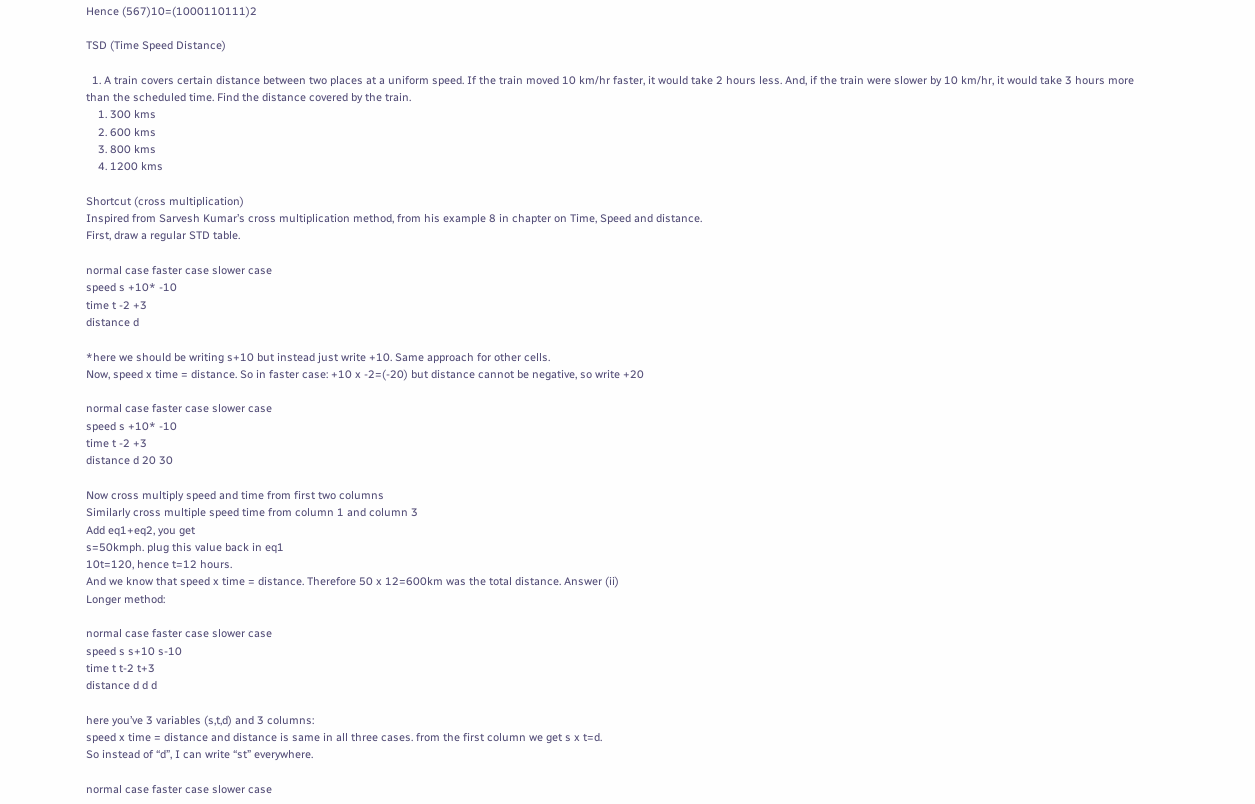Hence (567)10=(1000110111)2

TSD (Time Speed Distance)

  1. A train covers certain distance between two places at a uniform speed. If the train moved 10 km/hr faster, it would take 2 hours less. And, if the train were slower by 10 km/hr, it would take 3 hours more than the scheduled time. Find the distance covered by the train.
    1. 300 kms
    2. 600 kms
    3. 800 kms
    4. 1200 kms

Shortcut (cross multiplication)
Inspired from Sarvesh Kumar’s cross multiplication method, from his example 8 in chapter on Time, Speed and distance.
First, draw a regular STD table.

normal case faster case slower case
speed s +10* -10
time t -2 +3
distance d

*here we should be writing s+10 but instead just write +10. Same approach for other cells.
Now, speed x time = distance. So in faster case: +10 x -2=(-20) but distance cannot be negative, so write +20

normal case faster case slower case
speed s +10* -10
time t -2 +3
distance d 20 30

Now cross multiply speed and time from first two columns
Similarly cross multiple speed time from column 1 and column 3
Add eq1+eq2, you get
s=50kmph. plug this value back in eq1
10t=120, hence t=12 hours.
And we know that speed x time = distance. Therefore 50 x 12=600km was the total distance. Answer (ii)
Longer method:

normal case faster case slower case
speed s s+10 s-10
time t t-2 t+3
distance d d d

here you’ve 3 variables (s,t,d) and 3 columns:
speed x time = distance and distance is same in all three cases. from the first column we get s x t=d.
So instead of “d”, I can write “st” everywhere.

normal case faster case slower case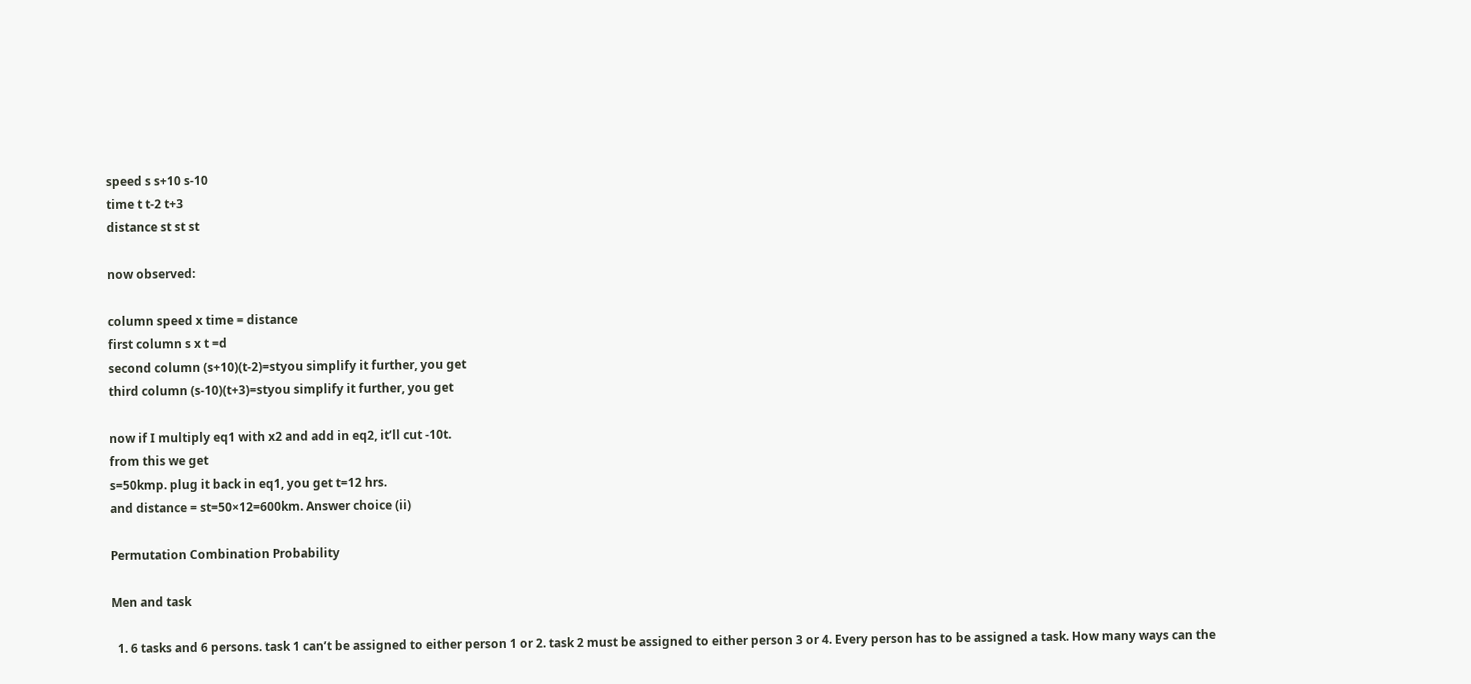speed s s+10 s-10
time t t-2 t+3
distance st st st

now observed:

column speed x time = distance
first column s x t =d
second column (s+10)(t-2)=styou simplify it further, you get
third column (s-10)(t+3)=styou simplify it further, you get

now if I multiply eq1 with x2 and add in eq2, it’ll cut -10t.
from this we get
s=50kmp. plug it back in eq1, you get t=12 hrs.
and distance = st=50×12=600km. Answer choice (ii)

Permutation Combination Probability

Men and task

  1. 6 tasks and 6 persons. task 1 can’t be assigned to either person 1 or 2. task 2 must be assigned to either person 3 or 4. Every person has to be assigned a task. How many ways can the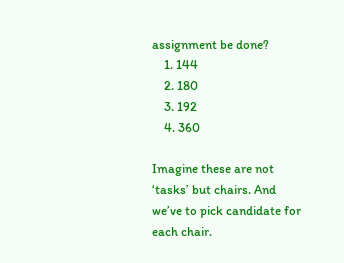assignment be done?
    1. 144
    2. 180
    3. 192
    4. 360

Imagine these are not ‘tasks’ but chairs. And we’ve to pick candidate for each chair.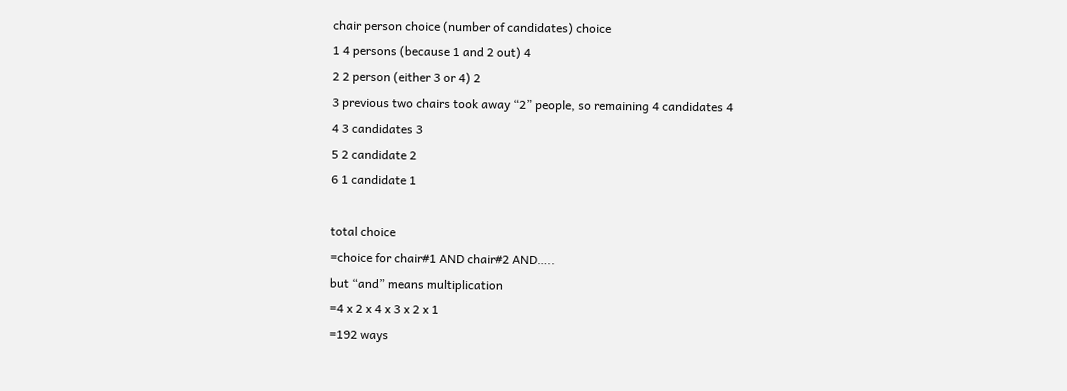chair person choice (number of candidates) choice
1 4 persons (because 1 and 2 out) 4
2 2 person (either 3 or 4) 2
3 previous two chairs took away “2” people, so remaining 4 candidates 4
4 3 candidates 3
5 2 candidate 2
6 1 candidate 1

total choice
=choice for chair#1 AND chair#2 AND…..
but “and” means multiplication
=4 x 2 x 4 x 3 x 2 x 1
=192 ways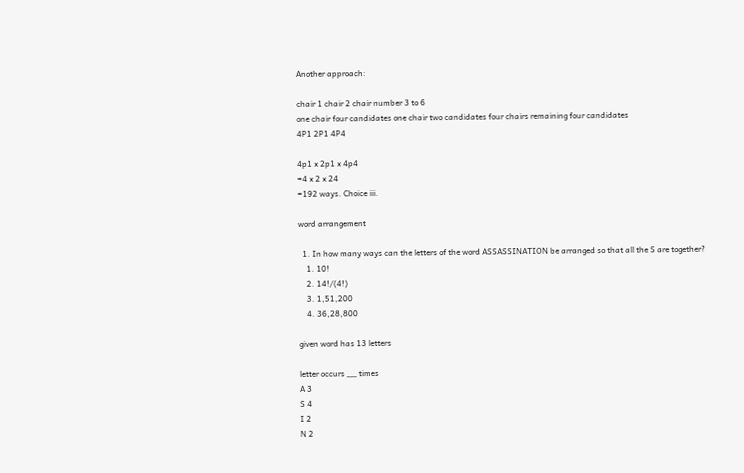Another approach:

chair 1 chair 2 chair number 3 to 6
one chair four candidates one chair two candidates four chairs remaining four candidates
4P1 2P1 4P4

4p1 x 2p1 x 4p4
=4 x 2 x 24
=192 ways. Choice iii.

word arrangement

  1. In how many ways can the letters of the word ASSASSINATION be arranged so that all the S are together?
    1. 10!
    2. 14!/(4!)
    3. 1,51,200
    4. 36,28,800

given word has 13 letters

letter occurs __ times
A 3
S 4
I 2
N 2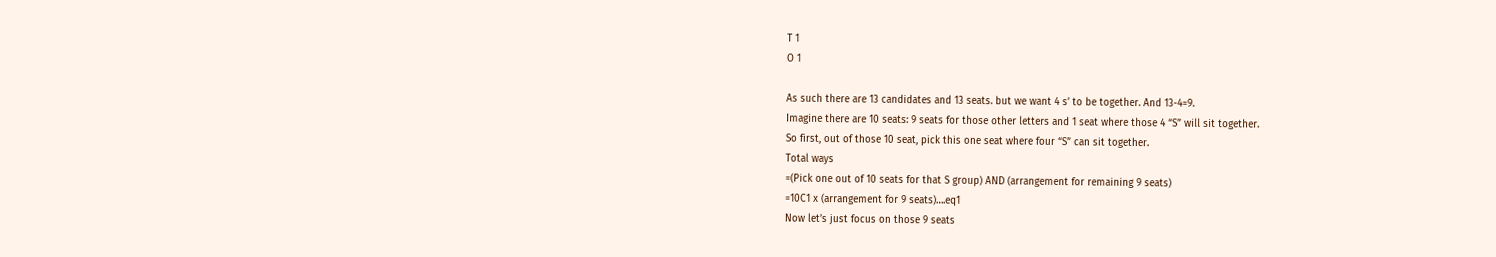T 1
O 1

As such there are 13 candidates and 13 seats. but we want 4 s’ to be together. And 13-4=9.
Imagine there are 10 seats: 9 seats for those other letters and 1 seat where those 4 “S” will sit together.
So first, out of those 10 seat, pick this one seat where four “S” can sit together.
Total ways
=(Pick one out of 10 seats for that S group) AND (arrangement for remaining 9 seats)
=10C1 x (arrangement for 9 seats)….eq1
Now let’s just focus on those 9 seats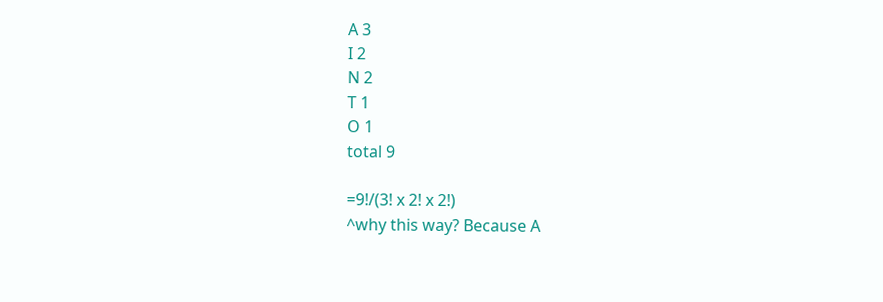A 3
I 2
N 2
T 1
O 1
total 9

=9!/(3! x 2! x 2!)
^why this way? Because A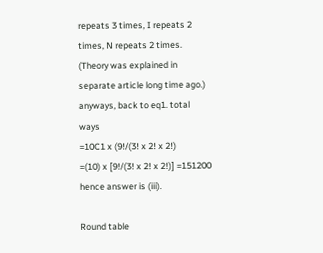repeats 3 times, I repeats 2 times, N repeats 2 times. (Theory was explained in separate article long time ago.)
anyways, back to eq1. total ways
=10C1 x (9!/(3! x 2! x 2!)
=(10) x [9!/(3! x 2! x 2!)] =151200 hence answer is (iii).

Round table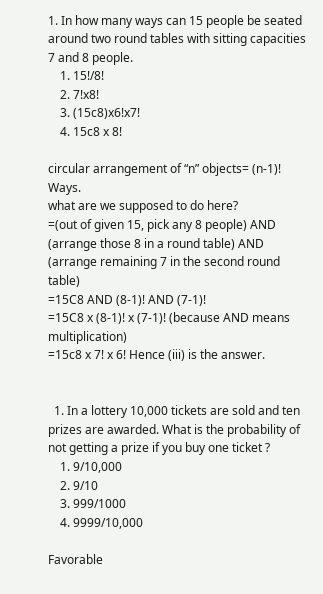1. In how many ways can 15 people be seated around two round tables with sitting capacities 7 and 8 people.
    1. 15!/8!
    2. 7!x8!
    3. (15c8)x6!x7!
    4. 15c8 x 8!

circular arrangement of “n” objects= (n-1)! Ways.
what are we supposed to do here?
=(out of given 15, pick any 8 people) AND (arrange those 8 in a round table) AND (arrange remaining 7 in the second round table)
=15C8 AND (8-1)! AND (7-1)!
=15C8 x (8-1)! x (7-1)! (because AND means multiplication)
=15c8 x 7! x 6! Hence (iii) is the answer.


  1. In a lottery 10,000 tickets are sold and ten prizes are awarded. What is the probability of not getting a prize if you buy one ticket ?
    1. 9/10,000
    2. 9/10
    3. 999/1000
    4. 9999/10,000

Favorable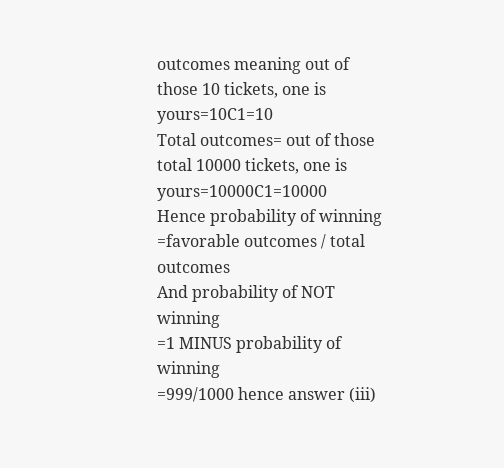outcomes meaning out of those 10 tickets, one is yours=10C1=10
Total outcomes= out of those total 10000 tickets, one is yours=10000C1=10000
Hence probability of winning
=favorable outcomes / total outcomes
And probability of NOT winning
=1 MINUS probability of winning
=999/1000 hence answer (iii)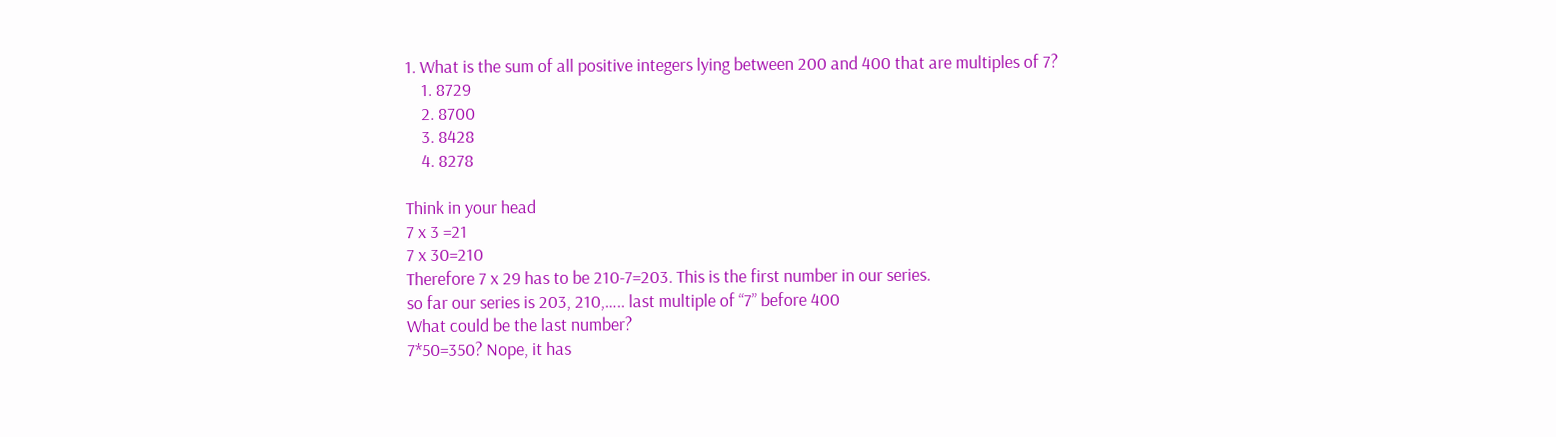1. What is the sum of all positive integers lying between 200 and 400 that are multiples of 7?
    1. 8729
    2. 8700
    3. 8428
    4. 8278

Think in your head
7 x 3 =21
7 x 30=210
Therefore 7 x 29 has to be 210-7=203. This is the first number in our series.
so far our series is 203, 210,….. last multiple of “7” before 400
What could be the last number?
7*50=350? Nope, it has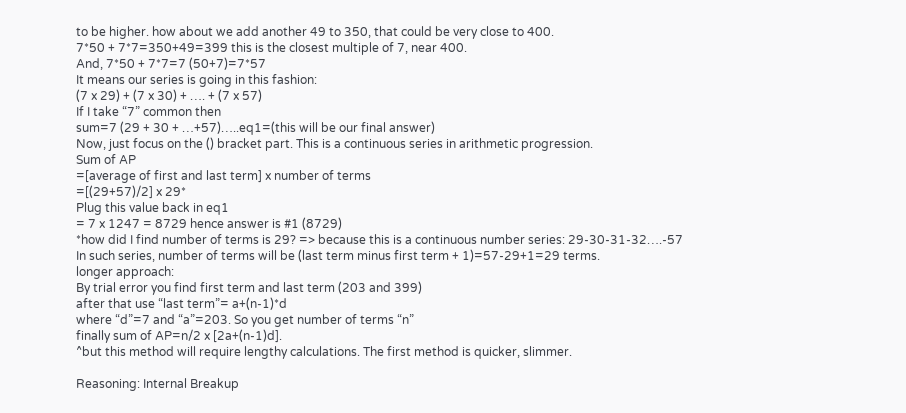to be higher. how about we add another 49 to 350, that could be very close to 400.
7*50 + 7*7=350+49=399 this is the closest multiple of 7, near 400.
And, 7*50 + 7*7=7 (50+7)=7*57
It means our series is going in this fashion:
(7 x 29) + (7 x 30) + …. + (7 x 57)
If I take “7” common then
sum=7 (29 + 30 + …+57)…..eq1=(this will be our final answer)
Now, just focus on the () bracket part. This is a continuous series in arithmetic progression.
Sum of AP
=[average of first and last term] x number of terms
=[(29+57)/2] x 29*
Plug this value back in eq1
= 7 x 1247 = 8729 hence answer is #1 (8729)
*how did I find number of terms is 29? => because this is a continuous number series: 29-30-31-32….-57
In such series, number of terms will be (last term minus first term + 1)=57-29+1=29 terms.
longer approach:
By trial error you find first term and last term (203 and 399)
after that use “last term”= a+(n-1)*d
where “d”=7 and “a”=203. So you get number of terms “n”
finally sum of AP=n/2 x [2a+(n-1)d].
^but this method will require lengthy calculations. The first method is quicker, slimmer.

Reasoning: Internal Breakup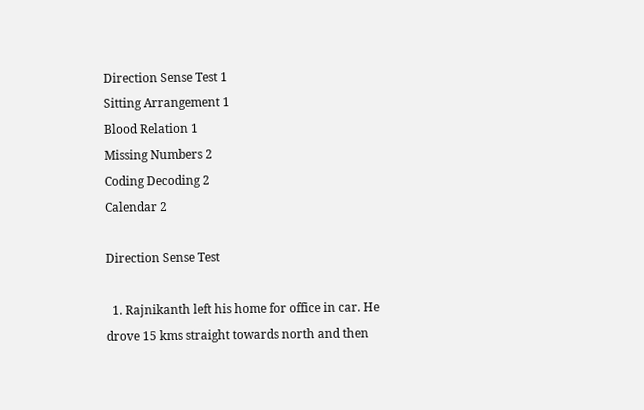Direction Sense Test 1
Sitting Arrangement 1
Blood Relation 1
Missing Numbers 2
Coding Decoding 2
Calendar 2

Direction Sense Test

  1. Rajnikanth left his home for office in car. He drove 15 kms straight towards north and then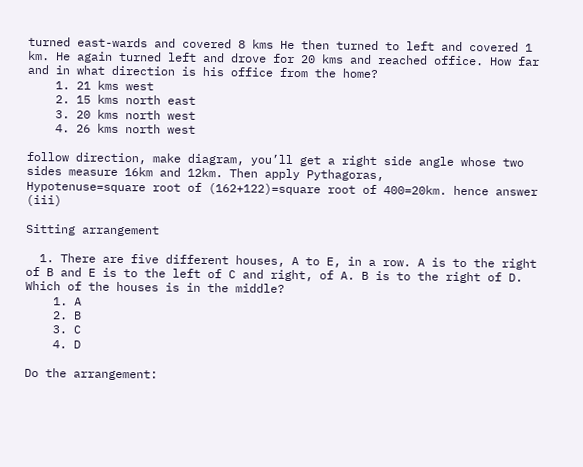turned east-wards and covered 8 kms He then turned to left and covered 1 km. He again turned left and drove for 20 kms and reached office. How far and in what direction is his office from the home?
    1. 21 kms west
    2. 15 kms north east
    3. 20 kms north west
    4. 26 kms north west

follow direction, make diagram, you’ll get a right side angle whose two sides measure 16km and 12km. Then apply Pythagoras,
Hypotenuse=square root of (162+122)=square root of 400=20km. hence answer (iii)

Sitting arrangement

  1. There are five different houses, A to E, in a row. A is to the right of B and E is to the left of C and right, of A. B is to the right of D. Which of the houses is in the middle?
    1. A
    2. B
    3. C
    4. D

Do the arrangement: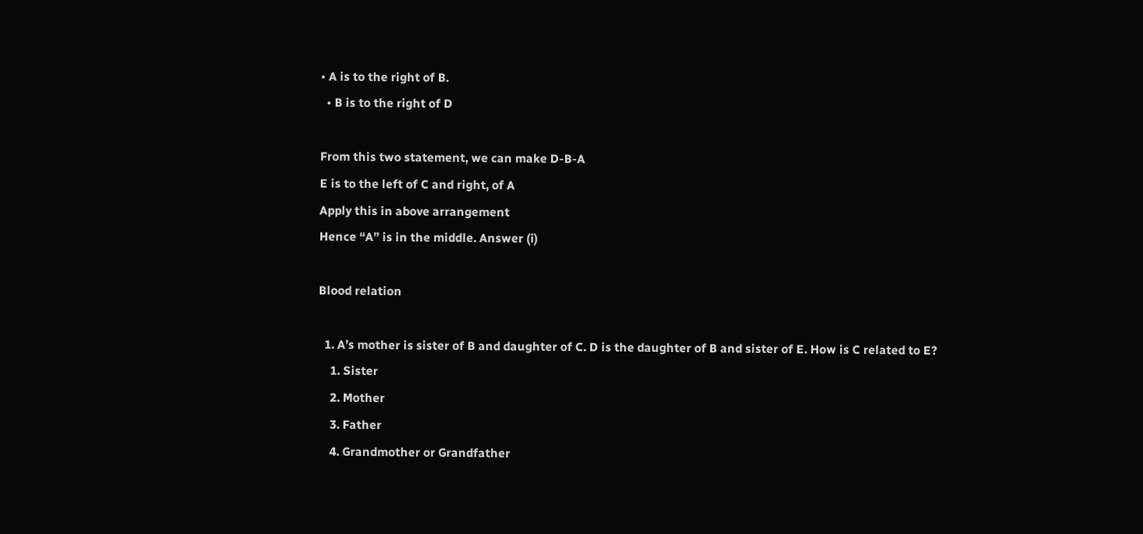• A is to the right of B.
  • B is to the right of D

From this two statement, we can make D-B-A
E is to the left of C and right, of A
Apply this in above arrangement
Hence “A” is in the middle. Answer (i)

Blood relation

  1. A’s mother is sister of B and daughter of C. D is the daughter of B and sister of E. How is C related to E?
    1. Sister
    2. Mother
    3. Father
    4. Grandmother or Grandfather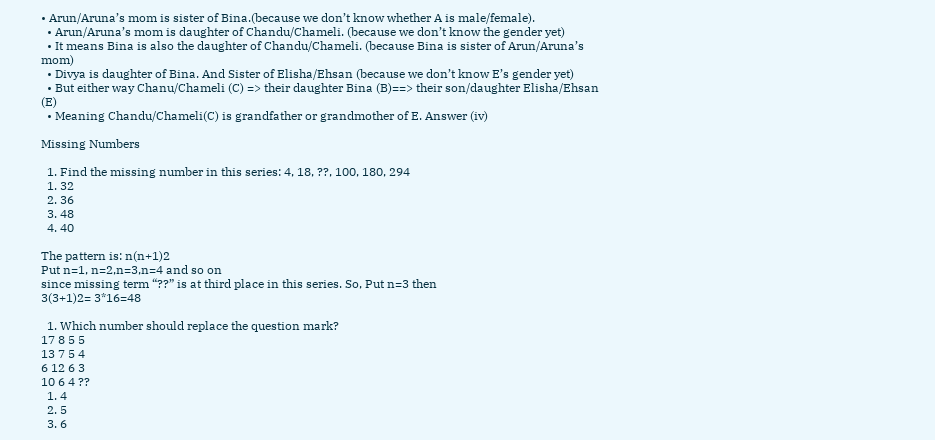• Arun/Aruna’s mom is sister of Bina.(because we don’t know whether A is male/female).
  • Arun/Aruna’s mom is daughter of Chandu/Chameli. (because we don’t know the gender yet)
  • It means Bina is also the daughter of Chandu/Chameli. (because Bina is sister of Arun/Aruna’s mom)
  • Divya is daughter of Bina. And Sister of Elisha/Ehsan (because we don’t know E’s gender yet)
  • But either way Chanu/Chameli (C) => their daughter Bina (B)==> their son/daughter Elisha/Ehsan (E)
  • Meaning Chandu/Chameli(C) is grandfather or grandmother of E. Answer (iv)

Missing Numbers

  1. Find the missing number in this series: 4, 18, ??, 100, 180, 294
  1. 32
  2. 36
  3. 48
  4. 40

The pattern is: n(n+1)2
Put n=1, n=2,n=3,n=4 and so on
since missing term “??” is at third place in this series. So, Put n=3 then
3(3+1)2= 3*16=48

  1. Which number should replace the question mark?
17 8 5 5
13 7 5 4
6 12 6 3
10 6 4 ??
  1. 4
  2. 5
  3. 6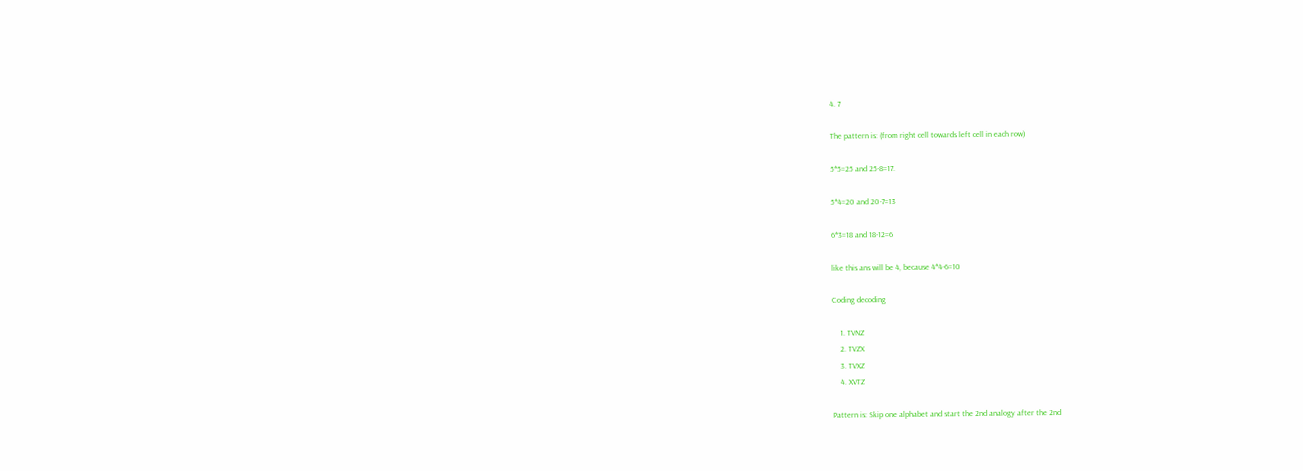4. 7

The pattern is: (from right cell towards left cell in each row)

5*5=25 and 25-8=17.

5*4=20 and 20-7=13

6*3=18 and 18-12=6

like this ans will be 4, because 4*4-6=10

Coding decoding

    1. TVNZ
    2. TVZX
    3. TVXZ
    4. XVTZ

Pattern is: Skip one alphabet and start the 2nd analogy after the 2nd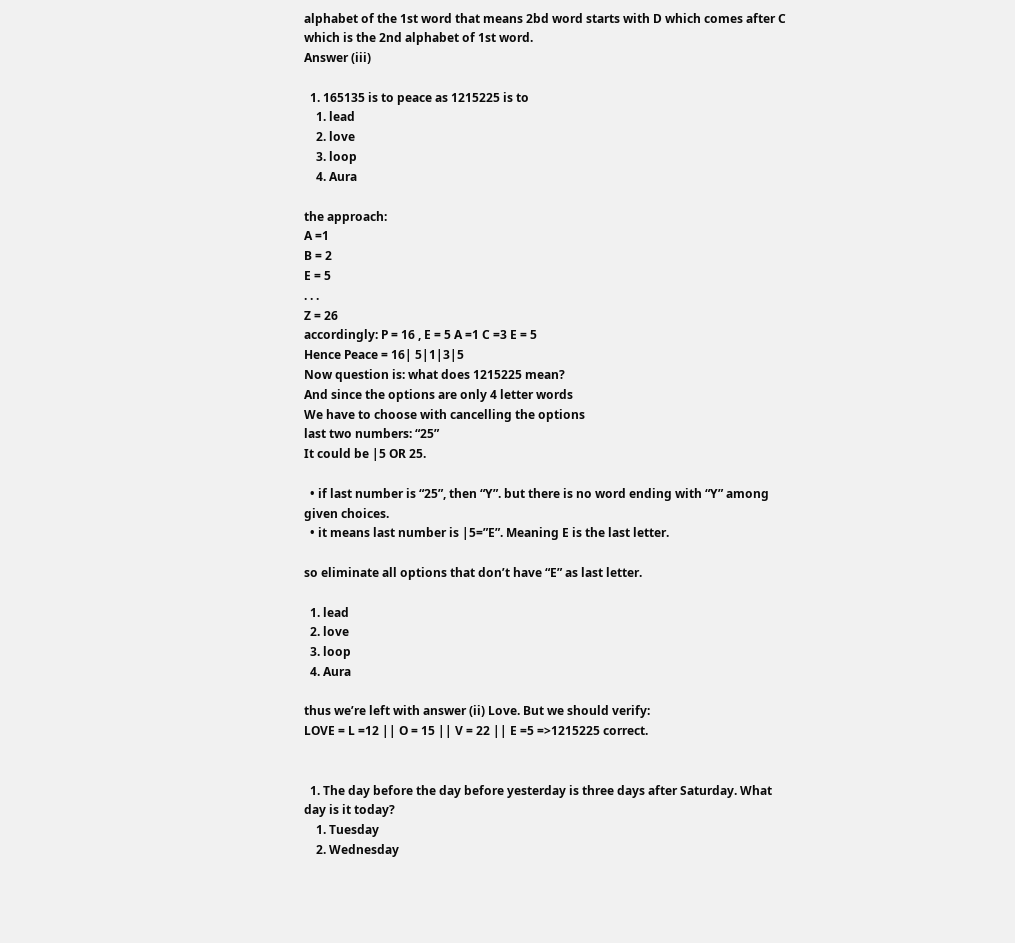alphabet of the 1st word that means 2bd word starts with D which comes after C which is the 2nd alphabet of 1st word.
Answer (iii)

  1. 165135 is to peace as 1215225 is to
    1. lead
    2. love
    3. loop
    4. Aura

the approach:
A =1
B = 2
E = 5
. . .
Z = 26
accordingly: P = 16 , E = 5 A =1 C =3 E = 5
Hence Peace = 16| 5|1|3|5
Now question is: what does 1215225 mean?
And since the options are only 4 letter words
We have to choose with cancelling the options
last two numbers: “25”
It could be |5 OR 25.

  • if last number is “25”, then “Y”. but there is no word ending with “Y” among given choices.
  • it means last number is |5=”E”. Meaning E is the last letter.

so eliminate all options that don’t have “E” as last letter.

  1. lead
  2. love
  3. loop
  4. Aura

thus we’re left with answer (ii) Love. But we should verify:
LOVE = L =12 || O = 15 || V = 22 || E =5 =>1215225 correct.


  1. The day before the day before yesterday is three days after Saturday. What day is it today?
    1. Tuesday
    2. Wednesday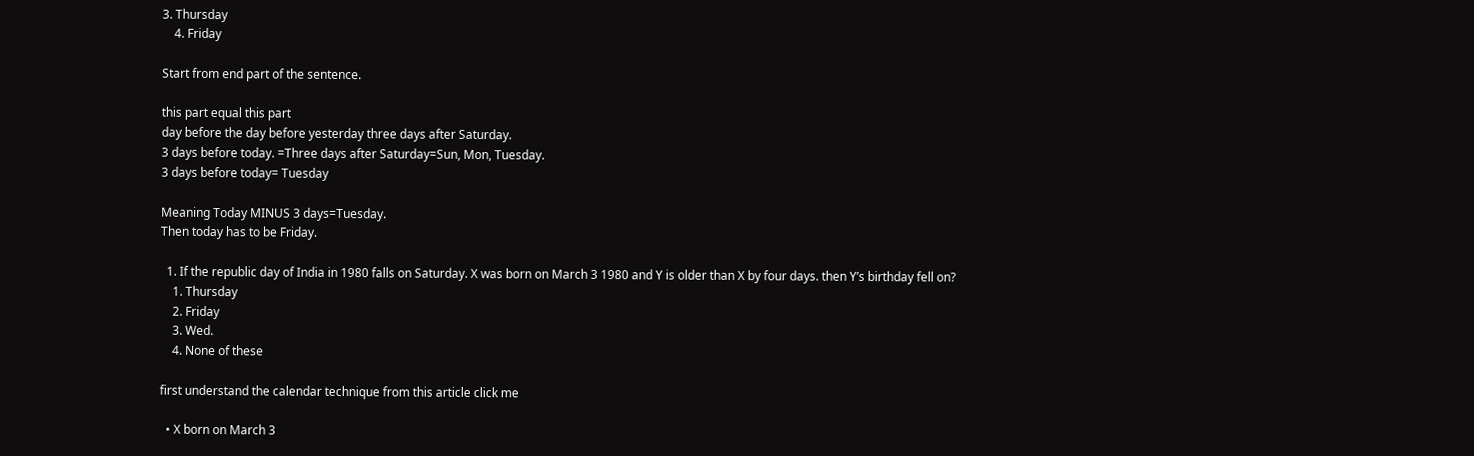3. Thursday
    4. Friday

Start from end part of the sentence.

this part equal this part
day before the day before yesterday three days after Saturday.
3 days before today. =Three days after Saturday=Sun, Mon, Tuesday.
3 days before today= Tuesday

Meaning Today MINUS 3 days=Tuesday.
Then today has to be Friday.

  1. If the republic day of India in 1980 falls on Saturday. X was born on March 3 1980 and Y is older than X by four days. then Y’s birthday fell on?
    1. Thursday
    2. Friday
    3. Wed.
    4. None of these

first understand the calendar technique from this article click me

  • X born on March 3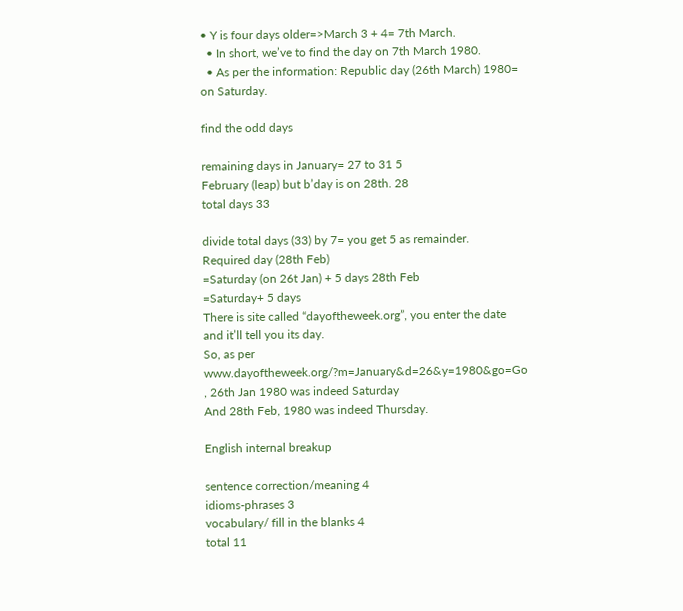• Y is four days older=>March 3 + 4= 7th March.
  • In short, we’ve to find the day on 7th March 1980.
  • As per the information: Republic day (26th March) 1980= on Saturday.

find the odd days

remaining days in January= 27 to 31 5
February (leap) but b’day is on 28th. 28
total days 33

divide total days (33) by 7= you get 5 as remainder.
Required day (28th Feb)
=Saturday (on 26t Jan) + 5 days 28th Feb
=Saturday+ 5 days
There is site called “dayoftheweek.org”, you enter the date and it’ll tell you its day.
So, as per www.dayoftheweek.org/?m=January&d=26&y=1980&go=Go , 26th Jan 1980 was indeed Saturday
And 28th Feb, 1980 was indeed Thursday.

English internal breakup

sentence correction/meaning 4
idioms-phrases 3
vocabulary/ fill in the blanks 4
total 11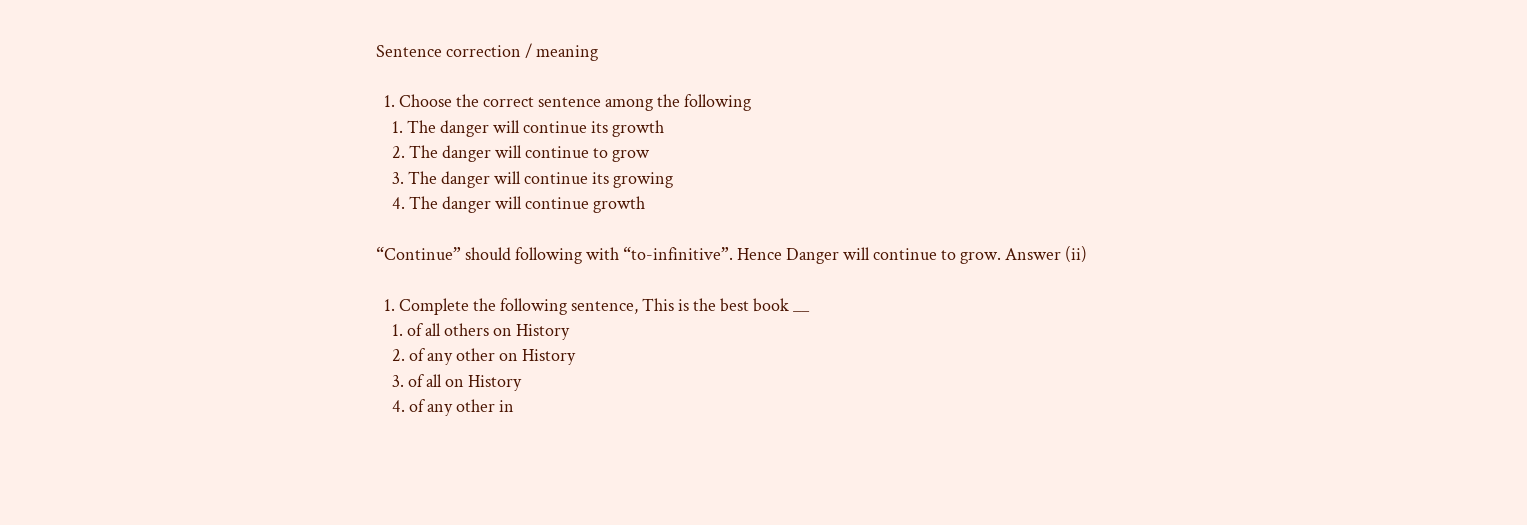Sentence correction / meaning

  1. Choose the correct sentence among the following
    1. The danger will continue its growth
    2. The danger will continue to grow
    3. The danger will continue its growing
    4. The danger will continue growth

“Continue” should following with “to-infinitive”. Hence Danger will continue to grow. Answer (ii)

  1. Complete the following sentence, This is the best book __
    1. of all others on History
    2. of any other on History
    3. of all on History
    4. of any other in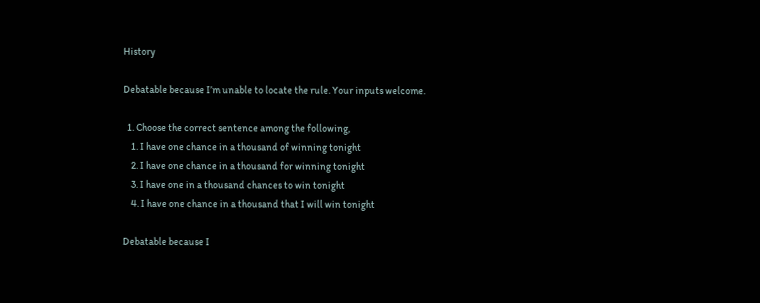History

Debatable because I’m unable to locate the rule. Your inputs welcome.

  1. Choose the correct sentence among the following,
    1. I have one chance in a thousand of winning tonight
    2. I have one chance in a thousand for winning tonight
    3. I have one in a thousand chances to win tonight
    4. I have one chance in a thousand that I will win tonight

Debatable because I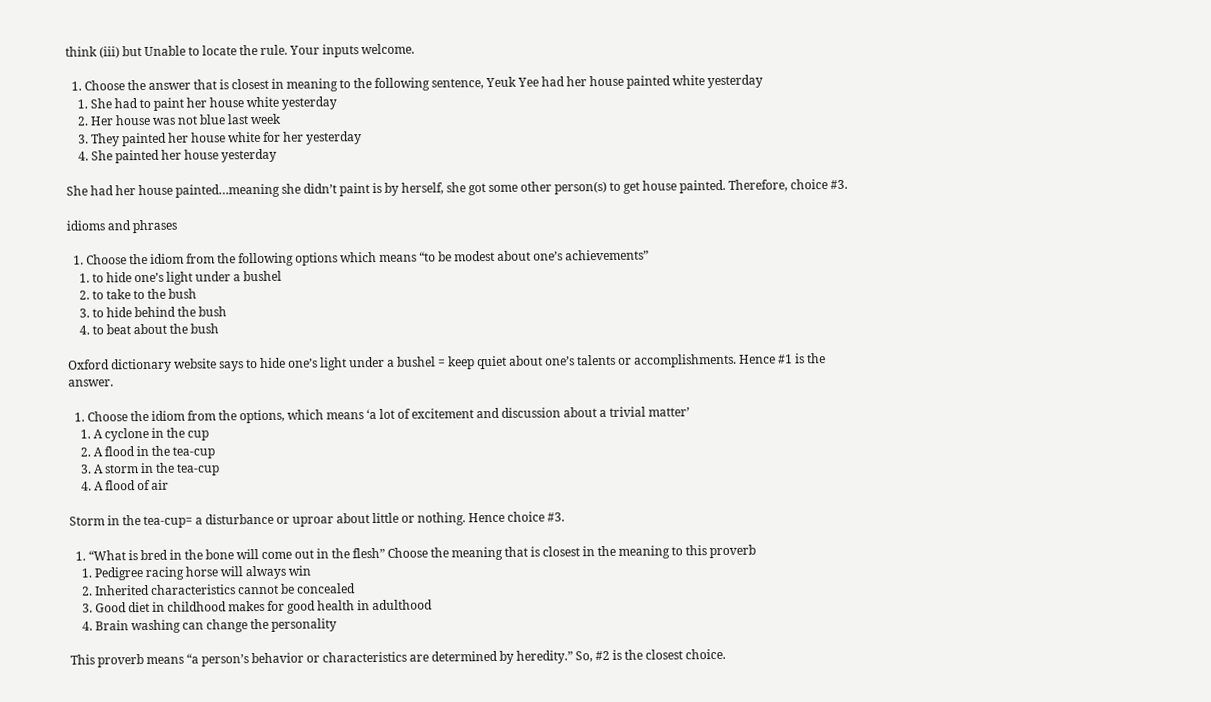think (iii) but Unable to locate the rule. Your inputs welcome.

  1. Choose the answer that is closest in meaning to the following sentence, Yeuk Yee had her house painted white yesterday
    1. She had to paint her house white yesterday
    2. Her house was not blue last week
    3. They painted her house white for her yesterday
    4. She painted her house yesterday

She had her house painted…meaning she didn’t paint is by herself, she got some other person(s) to get house painted. Therefore, choice #3.

idioms and phrases

  1. Choose the idiom from the following options which means “to be modest about one’s achievements”
    1. to hide one’s light under a bushel
    2. to take to the bush
    3. to hide behind the bush
    4. to beat about the bush

Oxford dictionary website says to hide one’s light under a bushel = keep quiet about one’s talents or accomplishments. Hence #1 is the answer.

  1. Choose the idiom from the options, which means ‘a lot of excitement and discussion about a trivial matter’
    1. A cyclone in the cup
    2. A flood in the tea-cup
    3. A storm in the tea-cup
    4. A flood of air

Storm in the tea-cup= a disturbance or uproar about little or nothing. Hence choice #3.

  1. “What is bred in the bone will come out in the flesh” Choose the meaning that is closest in the meaning to this proverb
    1. Pedigree racing horse will always win
    2. Inherited characteristics cannot be concealed
    3. Good diet in childhood makes for good health in adulthood
    4. Brain washing can change the personality

This proverb means “a person’s behavior or characteristics are determined by heredity.” So, #2 is the closest choice.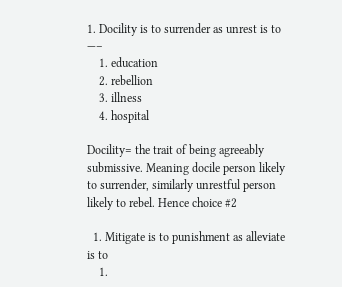1. Docility is to surrender as unrest is to —–
    1. education
    2. rebellion
    3. illness
    4. hospital

Docility= the trait of being agreeably submissive. Meaning docile person likely to surrender, similarly unrestful person likely to rebel. Hence choice #2

  1. Mitigate is to punishment as alleviate is to
    1.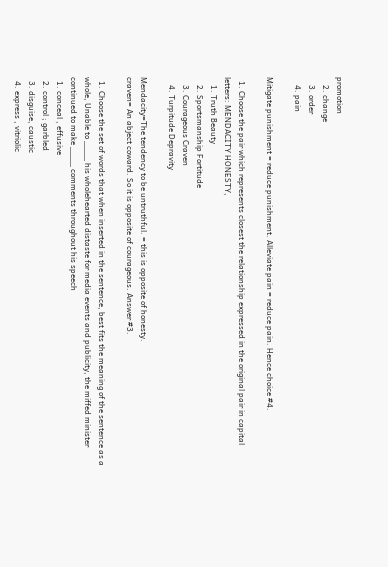promotion
    2. change
    3. order
    4. pain

Mitigate punishment = reduce punishment. Alleviate pain = reduce pain. Hence choice #4.

  1. Choose the pair which represents closest the relationship expressed in the original pair in capital letters: MENDACITY HONESTY,
    1. Truth Beauty
    2. Sportsmanship Fortitude
    3. Courageous Craven
    4. Turpitude Depravity

Mendacity=The tendency to be untruthful. = this is opposite of honesty.
craven= An abject coward. So it is opposite of courageous. Answer #3.

  1. Choose the set of words that when inserted in the sentence, best fits the meaning of the sentence as a whole, Unable to ____ his wholehearted distaste for media events and publicity, the miffed minister continued to make ____ comments throughout his speech
  1. conceal , effusive
  2. control ; garbled
  3. disguise, caustic
  4. express , vitriolic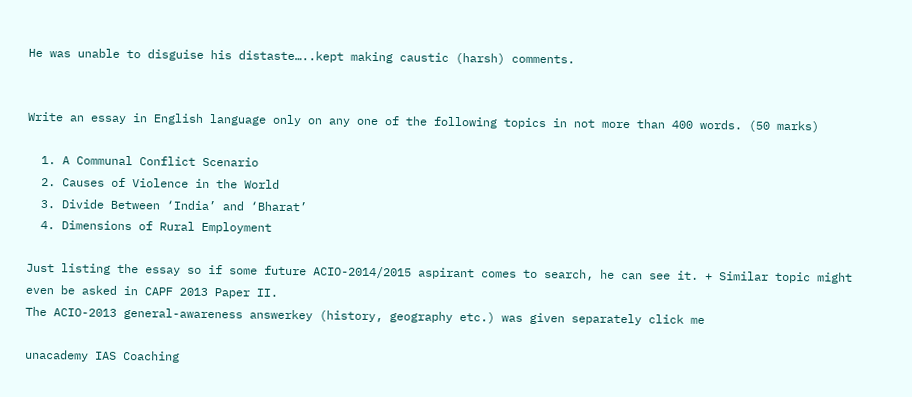He was unable to disguise his distaste…..kept making caustic (harsh) comments.


Write an essay in English language only on any one of the following topics in not more than 400 words. (50 marks)

  1. A Communal Conflict Scenario
  2. Causes of Violence in the World
  3. Divide Between ‘India’ and ‘Bharat’
  4. Dimensions of Rural Employment

Just listing the essay so if some future ACIO-2014/2015 aspirant comes to search, he can see it. + Similar topic might even be asked in CAPF 2013 Paper II.
The ACIO-2013 general-awareness answerkey (history, geography etc.) was given separately click me

unacademy IAS Coaching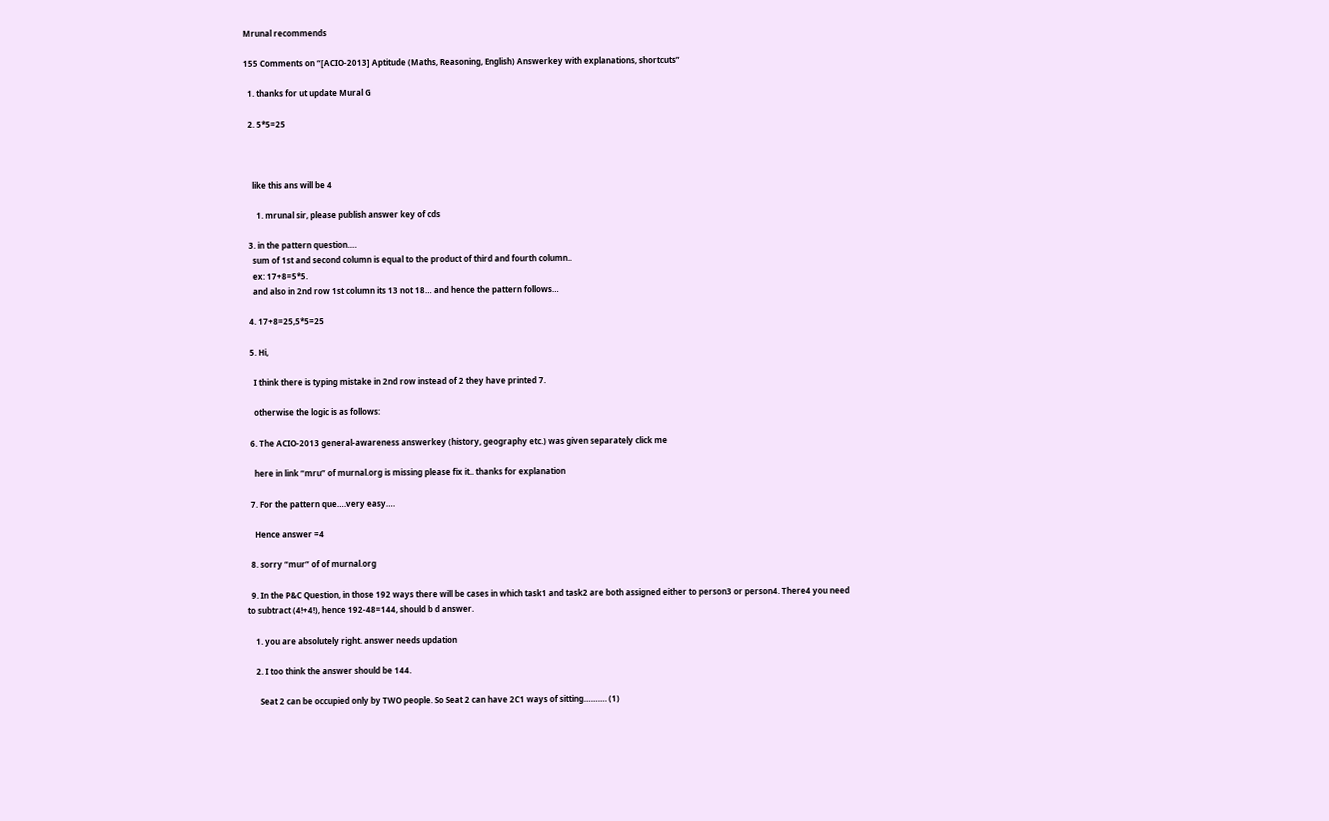Mrunal recommends

155 Comments on “[ACIO-2013] Aptitude (Maths, Reasoning, English) Answerkey with explanations, shortcuts”

  1. thanks for ut update Mural G

  2. 5*5=25



    like this ans will be 4

      1. mrunal sir, please publish answer key of cds

  3. in the pattern question….
    sum of 1st and second column is equal to the product of third and fourth column..
    ex: 17+8=5*5.
    and also in 2nd row 1st column its 13 not 18… and hence the pattern follows…

  4. 17+8=25,5*5=25

  5. Hi,

    I think there is typing mistake in 2nd row instead of 2 they have printed 7.

    otherwise the logic is as follows:

  6. The ACIO-2013 general-awareness answerkey (history, geography etc.) was given separately click me

    here in link “mru” of murnal.org is missing please fix it.. thanks for explanation

  7. For the pattern que….very easy….

    Hence answer =4

  8. sorry “mur” of of murnal.org

  9. In the P&C Question, in those 192 ways there will be cases in which task1 and task2 are both assigned either to person3 or person4. There4 you need to subtract (4!+4!), hence 192-48=144, should b d answer.

    1. you are absolutely right. answer needs updation

    2. I too think the answer should be 144.

      Seat 2 can be occupied only by TWO people. So Seat 2 can have 2C1 ways of sitting………. (1)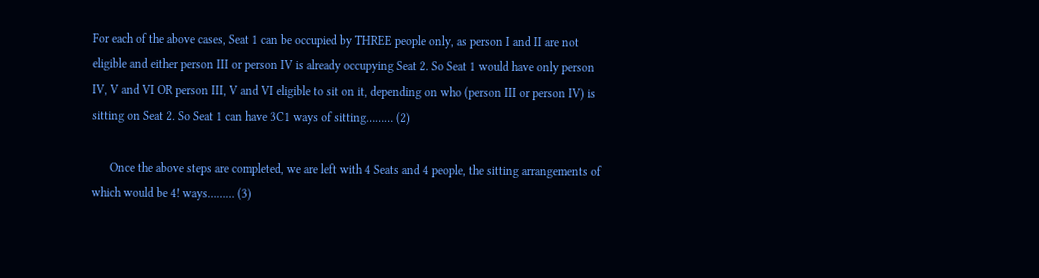For each of the above cases, Seat 1 can be occupied by THREE people only, as person I and II are not eligible and either person III or person IV is already occupying Seat 2. So Seat 1 would have only person IV, V and VI OR person III, V and VI eligible to sit on it, depending on who (person III or person IV) is sitting on Seat 2. So Seat 1 can have 3C1 ways of sitting……… (2)

      Once the above steps are completed, we are left with 4 Seats and 4 people, the sitting arrangements of which would be 4! ways……… (3)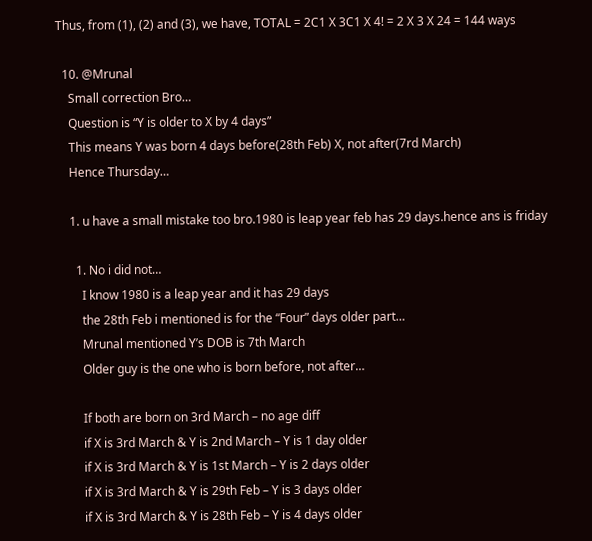Thus, from (1), (2) and (3), we have, TOTAL = 2C1 X 3C1 X 4! = 2 X 3 X 24 = 144 ways

  10. @Mrunal
    Small correction Bro…
    Question is “Y is older to X by 4 days”
    This means Y was born 4 days before(28th Feb) X, not after(7rd March)
    Hence Thursday…

    1. u have a small mistake too bro.1980 is leap year feb has 29 days.hence ans is friday

      1. No i did not…
        I know 1980 is a leap year and it has 29 days
        the 28th Feb i mentioned is for the “Four” days older part…
        Mrunal mentioned Y’s DOB is 7th March
        Older guy is the one who is born before, not after…

        If both are born on 3rd March – no age diff
        if X is 3rd March & Y is 2nd March – Y is 1 day older
        if X is 3rd March & Y is 1st March – Y is 2 days older
        if X is 3rd March & Y is 29th Feb – Y is 3 days older
        if X is 3rd March & Y is 28th Feb – Y is 4 days older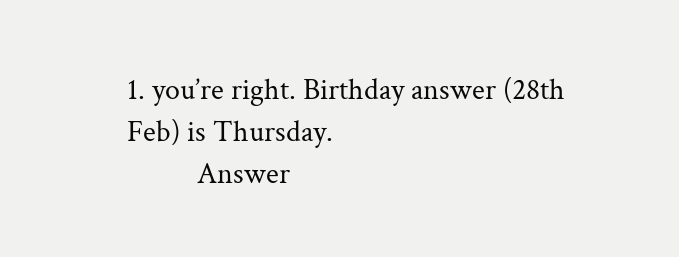1. you’re right. Birthday answer (28th Feb) is Thursday.
          Answer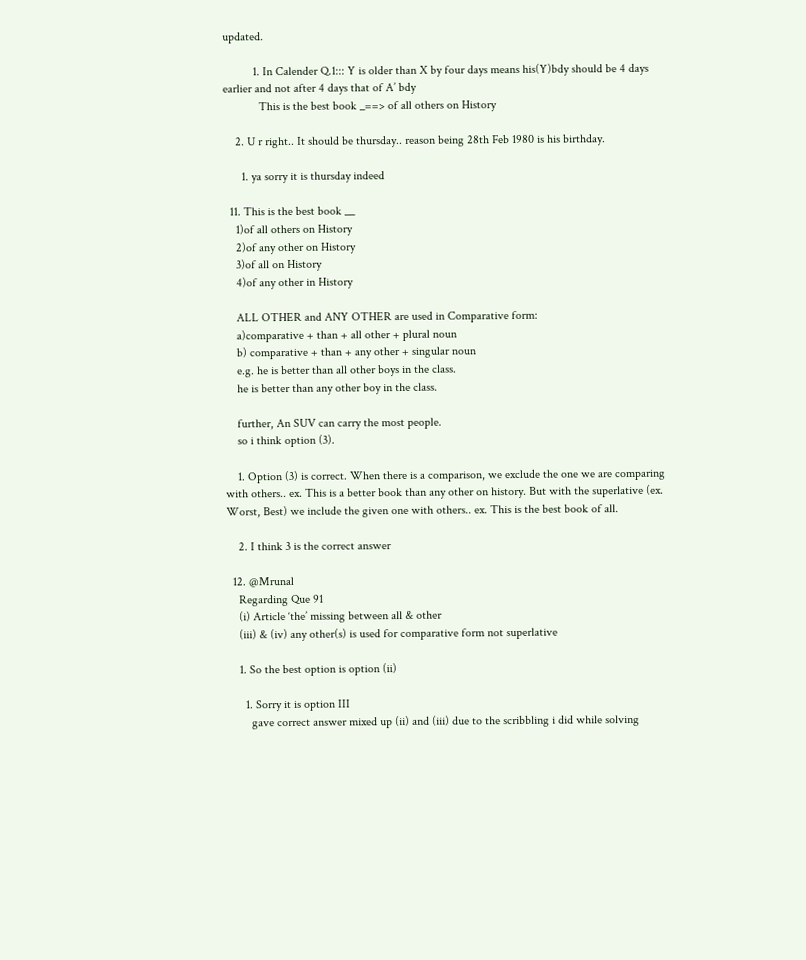updated.

          1. In Calender Q.1::: Y is older than X by four days means his(Y)bdy should be 4 days earlier and not after 4 days that of A’ bdy
            This is the best book _==> of all others on History

    2. U r right.. It should be thursday.. reason being 28th Feb 1980 is his birthday.

      1. ya sorry it is thursday indeed

  11. This is the best book __
    1)of all others on History
    2)of any other on History
    3)of all on History
    4)of any other in History

    ALL OTHER and ANY OTHER are used in Comparative form:
    a)comparative + than + all other + plural noun
    b) comparative + than + any other + singular noun
    e.g. he is better than all other boys in the class.
    he is better than any other boy in the class.

    further, An SUV can carry the most people.
    so i think option (3).

    1. Option (3) is correct. When there is a comparison, we exclude the one we are comparing with others.. ex. This is a better book than any other on history. But with the superlative (ex. Worst, Best) we include the given one with others.. ex. This is the best book of all.

    2. I think 3 is the correct answer

  12. @Mrunal
    Regarding Que 91
    (i) Article ‘the’ missing between all & other
    (iii) & (iv) any other(s) is used for comparative form not superlative

    1. So the best option is option (ii)

      1. Sorry it is option III
        gave correct answer mixed up (ii) and (iii) due to the scribbling i did while solving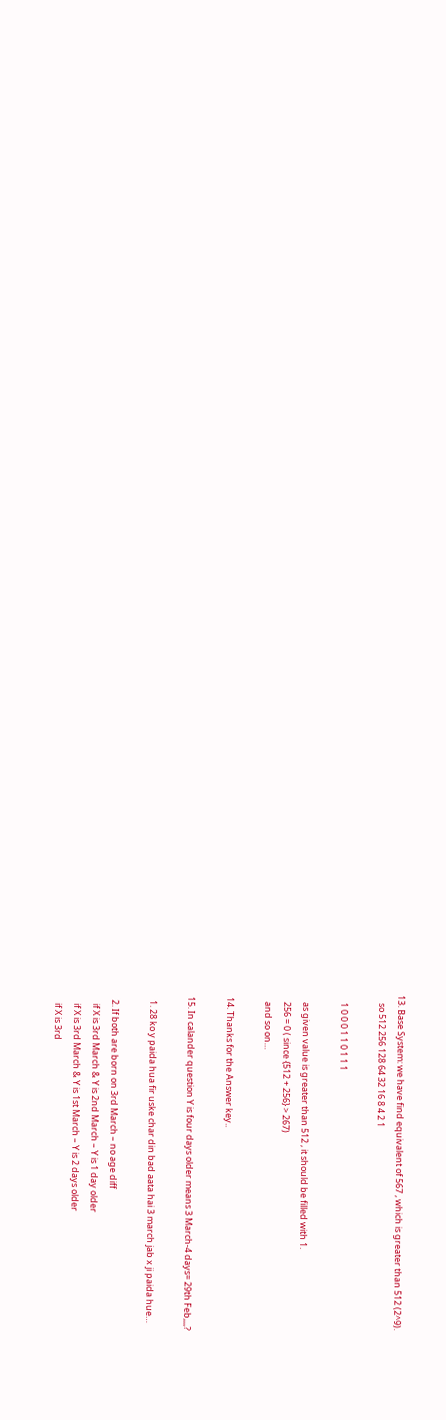13. Base System: we have find equivalent of 567 , which is greater than 512 (2^9).
    so 512 256 128 64 32 16 8 4 2 1

    1 0 0 0 1 1 0 1 1 1

    as given value is greater than 512 , it should be filled with 1.
    256 = 0 ( since {512 + 256} > 267)
    and so on…

  14. Thanks for the Answer key..

  15. In calander question Y is four days older means 3 March-4 days= 29th Feb,,,,?

    1. 28 ko y paida hua fir uske char din bad aata hai 3 march jab x ji paida hue…

    2. If both are born on 3rd March – no age diff
      if X is 3rd March & Y is 2nd March – Y is 1 day older
      if X is 3rd March & Y is 1st March – Y is 2 days older
      if X is 3rd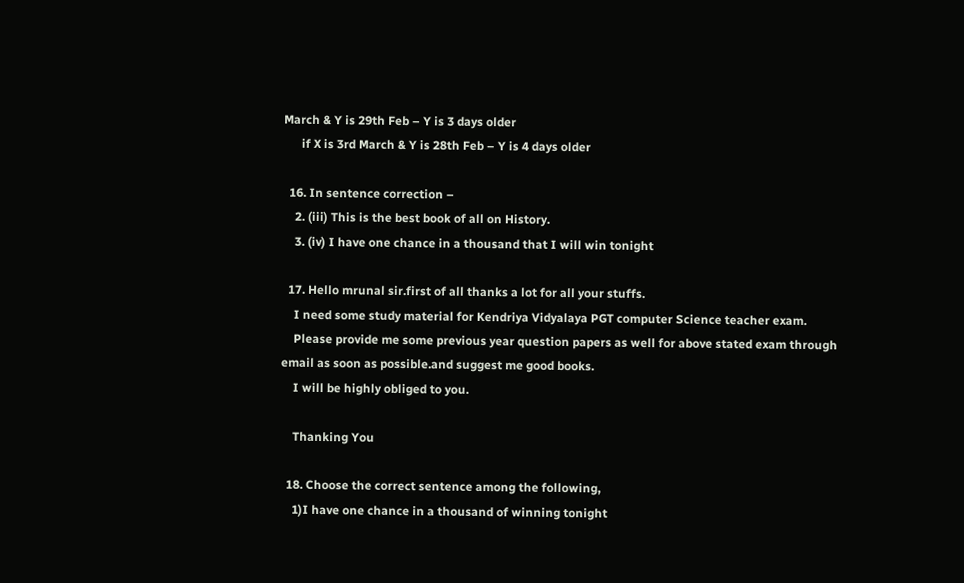March & Y is 29th Feb – Y is 3 days older
      if X is 3rd March & Y is 28th Feb – Y is 4 days older

  16. In sentence correction –
    2. (iii) This is the best book of all on History.
    3. (iv) I have one chance in a thousand that I will win tonight

  17. Hello mrunal sir.first of all thanks a lot for all your stuffs.
    I need some study material for Kendriya Vidyalaya PGT computer Science teacher exam.
    Please provide me some previous year question papers as well for above stated exam through email as soon as possible.and suggest me good books.
    I will be highly obliged to you.

    Thanking You

  18. Choose the correct sentence among the following,
    1)I have one chance in a thousand of winning tonight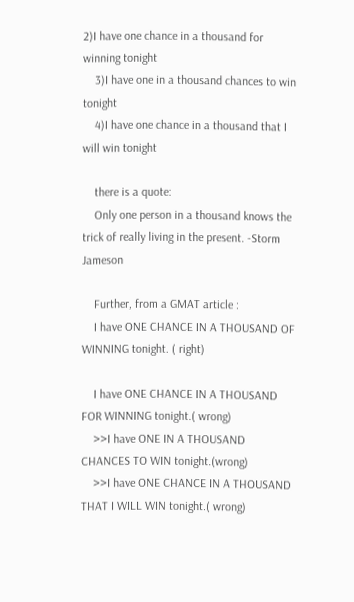2)I have one chance in a thousand for winning tonight
    3)I have one in a thousand chances to win tonight
    4)I have one chance in a thousand that I will win tonight

    there is a quote:
    Only one person in a thousand knows the trick of really living in the present. -Storm Jameson

    Further, from a GMAT article :
    I have ONE CHANCE IN A THOUSAND OF WINNING tonight. ( right)

    I have ONE CHANCE IN A THOUSAND FOR WINNING tonight.( wrong)
    >>I have ONE IN A THOUSAND CHANCES TO WIN tonight.(wrong)
    >>I have ONE CHANCE IN A THOUSAND THAT I WILL WIN tonight.( wrong)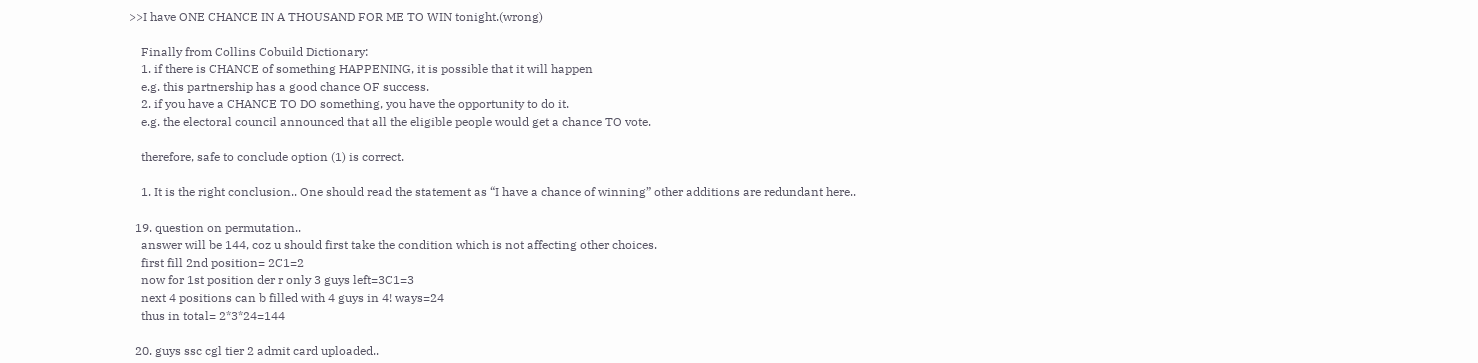>>I have ONE CHANCE IN A THOUSAND FOR ME TO WIN tonight.(wrong)

    Finally from Collins Cobuild Dictionary:
    1. if there is CHANCE of something HAPPENING, it is possible that it will happen
    e.g. this partnership has a good chance OF success.
    2. if you have a CHANCE TO DO something, you have the opportunity to do it.
    e.g. the electoral council announced that all the eligible people would get a chance TO vote.

    therefore, safe to conclude option (1) is correct.

    1. It is the right conclusion.. One should read the statement as “I have a chance of winning” other additions are redundant here..

  19. question on permutation..
    answer will be 144, coz u should first take the condition which is not affecting other choices.
    first fill 2nd position= 2C1=2
    now for 1st position der r only 3 guys left=3C1=3
    next 4 positions can b filled with 4 guys in 4! ways=24
    thus in total= 2*3*24=144

  20. guys ssc cgl tier 2 admit card uploaded..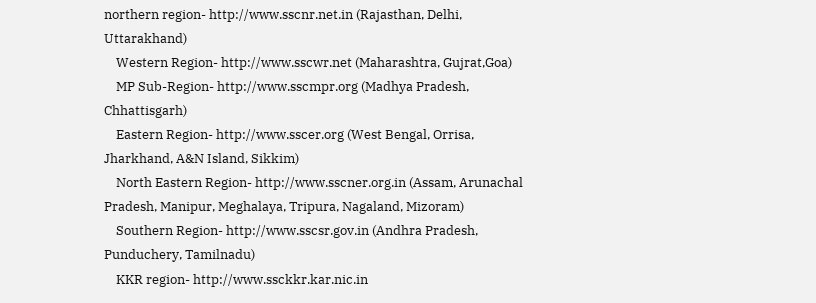northern region- http://www.sscnr.net.in (Rajasthan, Delhi, Uttarakhand)
    Western Region- http://www.sscwr.net (Maharashtra, Gujrat,Goa)
    MP Sub-Region- http://www.sscmpr.org (Madhya Pradesh, Chhattisgarh)
    Eastern Region- http://www.sscer.org (West Bengal, Orrisa, Jharkhand, A&N Island, Sikkim)
    North Eastern Region- http://www.sscner.org.in (Assam, Arunachal Pradesh, Manipur, Meghalaya, Tripura, Nagaland, Mizoram)
    Southern Region- http://www.sscsr.gov.in (Andhra Pradesh, Punduchery, Tamilnadu)
    KKR region- http://www.ssckkr.kar.nic.in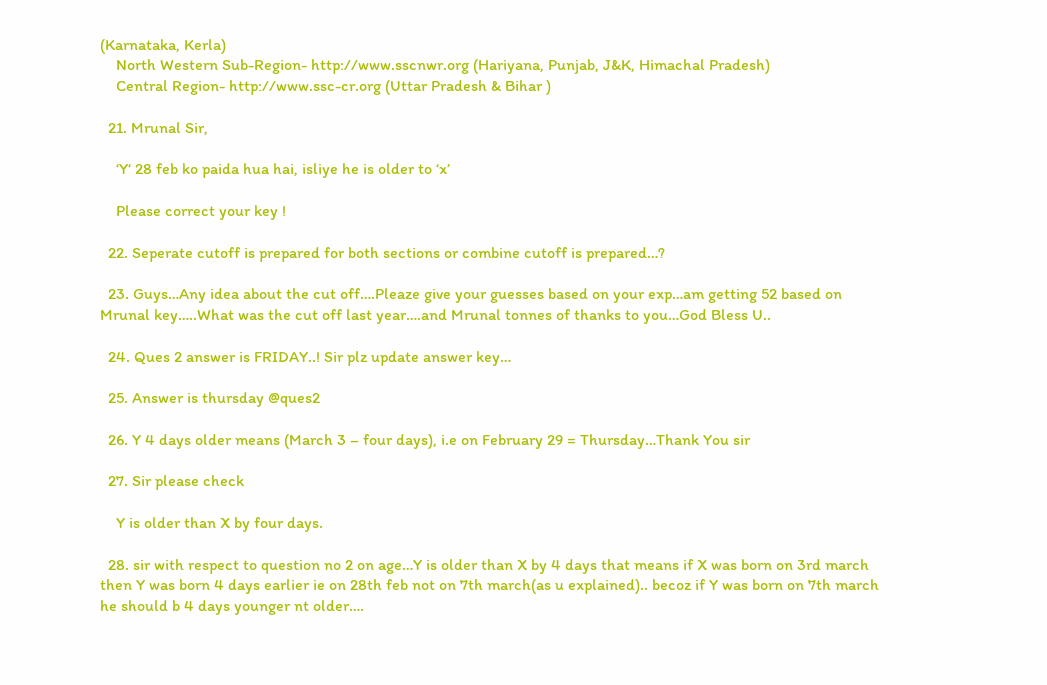(Karnataka, Kerla)
    North Western Sub-Region- http://www.sscnwr.org (Hariyana, Punjab, J&K, Himachal Pradesh)
    Central Region- http://www.ssc-cr.org (Uttar Pradesh & Bihar )

  21. Mrunal Sir,

    ‘Y‘ 28 feb ko paida hua hai, isliye he is older to ‘x’

    Please correct your key !

  22. Seperate cutoff is prepared for both sections or combine cutoff is prepared…?

  23. Guys…Any idea about the cut off….Pleaze give your guesses based on your exp…am getting 52 based on Mrunal key…..What was the cut off last year….and Mrunal tonnes of thanks to you…God Bless U..

  24. Ques 2 answer is FRIDAY..! Sir plz update answer key…

  25. Answer is thursday @ques2

  26. Y 4 days older means (March 3 – four days), i.e on February 29 = Thursday…Thank You sir

  27. Sir please check

    Y is older than X by four days.

  28. sir with respect to question no 2 on age…Y is older than X by 4 days that means if X was born on 3rd march then Y was born 4 days earlier ie on 28th feb not on 7th march(as u explained).. becoz if Y was born on 7th march he should b 4 days younger nt older….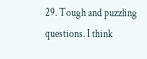29. Tough and puzzling questions. I think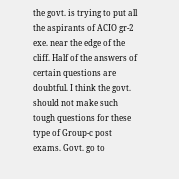the govt. is trying to put all the aspirants of ACIO gr-2 exe. near the edge of the cliff. Half of the answers of certain questions are doubtful. I think the govt. should not make such tough questions for these type of Group-c post exams. Govt. go to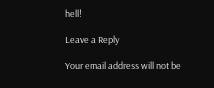hell!

Leave a Reply

Your email address will not be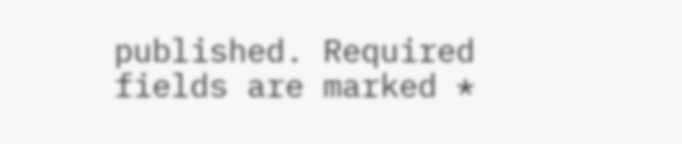published. Required fields are marked *